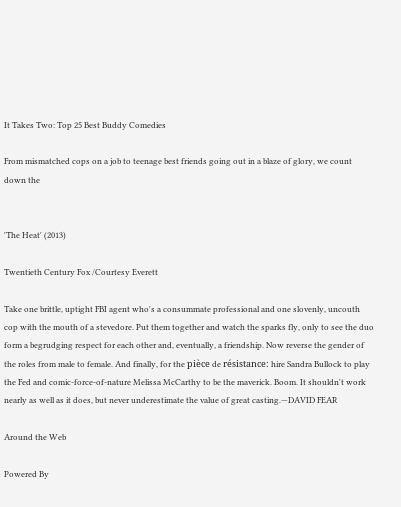It Takes Two: Top 25 Best Buddy Comedies

From mismatched cops on a job to teenage best friends going out in a blaze of glory, we count down the


'The Heat' (2013)

Twentieth Century Fox /Courtesy Everett

Take one brittle, uptight FBI agent who's a consummate professional and one slovenly, uncouth cop with the mouth of a stevedore. Put them together and watch the sparks fly, only to see the duo form a begrudging respect for each other and, eventually, a friendship. Now reverse the gender of the roles from male to female. And finally, for the pièce de résistance: hire Sandra Bullock to play the Fed and comic-force-of-nature Melissa McCarthy to be the maverick. Boom. It shouldn't work nearly as well as it does, but never underestimate the value of great casting.—DAVID FEAR

Around the Web

Powered By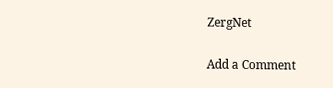ZergNet

Add a Comment